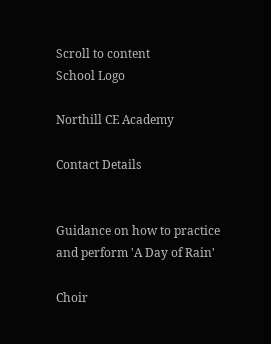Scroll to content
School Logo

Northill CE Academy

Contact Details


Guidance on how to practice and perform 'A Day of Rain'

Choir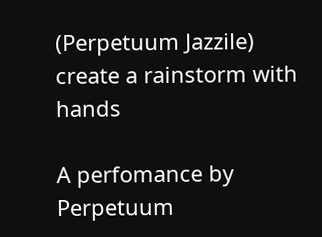(Perpetuum Jazzile) create a rainstorm with hands

A perfomance by Perpetuum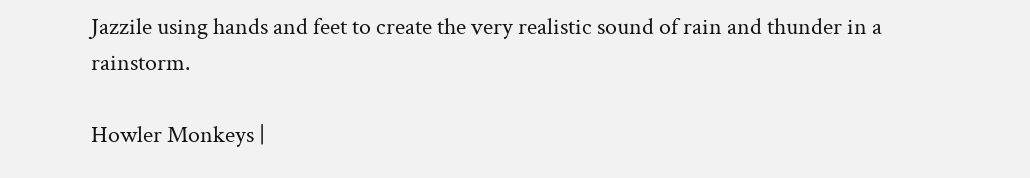Jazzile using hands and feet to create the very realistic sound of rain and thunder in a rainstorm.

Howler Monkeys |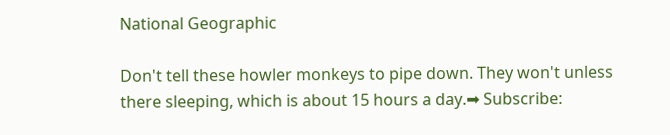National Geographic

Don't tell these howler monkeys to pipe down. They won't unless there sleeping, which is about 15 hours a day.➡ Subscribe: